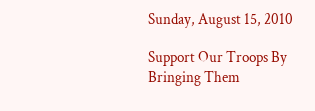Sunday, August 15, 2010

Support Our Troops By Bringing Them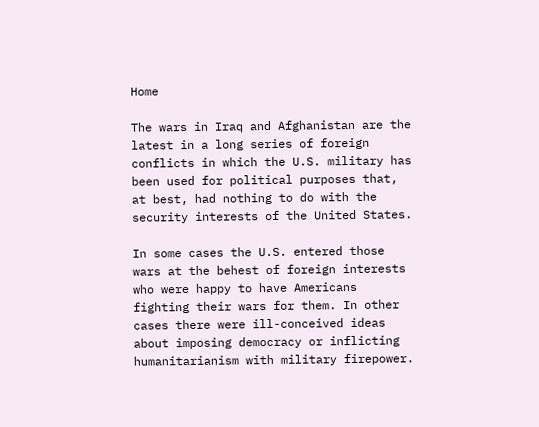Home

The wars in Iraq and Afghanistan are the latest in a long series of foreign conflicts in which the U.S. military has been used for political purposes that, at best, had nothing to do with the security interests of the United States.

In some cases the U.S. entered those wars at the behest of foreign interests who were happy to have Americans fighting their wars for them. In other cases there were ill-conceived ideas about imposing democracy or inflicting humanitarianism with military firepower.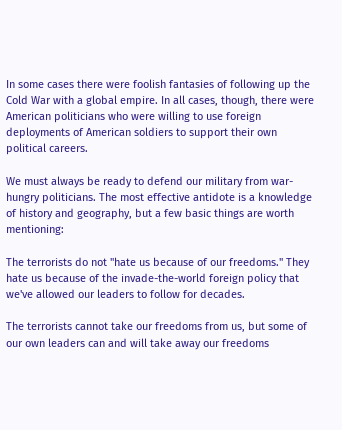In some cases there were foolish fantasies of following up the Cold War with a global empire. In all cases, though, there were American politicians who were willing to use foreign deployments of American soldiers to support their own political careers.

We must always be ready to defend our military from war-hungry politicians. The most effective antidote is a knowledge of history and geography, but a few basic things are worth mentioning:

The terrorists do not "hate us because of our freedoms." They hate us because of the invade-the-world foreign policy that we've allowed our leaders to follow for decades.

The terrorists cannot take our freedoms from us, but some of our own leaders can and will take away our freedoms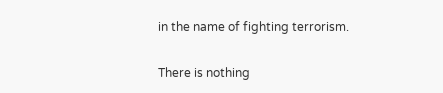in the name of fighting terrorism.

There is nothing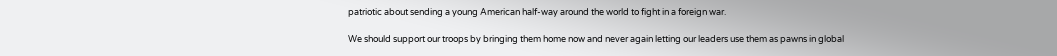patriotic about sending a young American half-way around the world to fight in a foreign war.

We should support our troops by bringing them home now and never again letting our leaders use them as pawns in global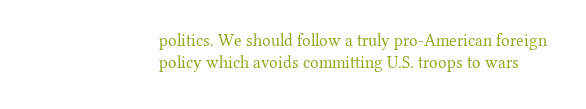politics. We should follow a truly pro-American foreign policy which avoids committing U.S. troops to wars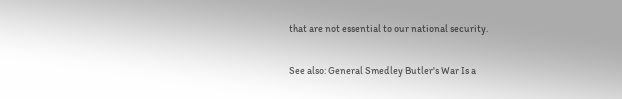that are not essential to our national security.

See also: General Smedley Butler's War Is a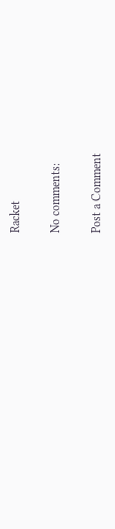Racket

No comments:

Post a Comment